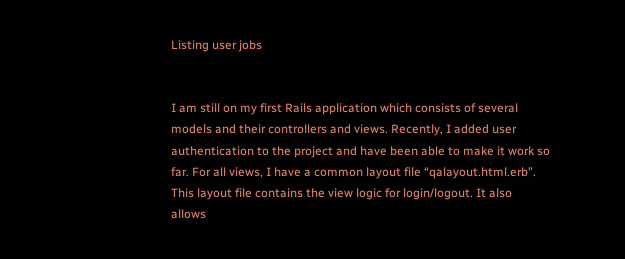Listing user jobs


I am still on my first Rails application which consists of several
models and their controllers and views. Recently, I added user
authentication to the project and have been able to make it work so
far. For all views, I have a common layout file “qalayout.html.erb”.
This layout file contains the view logic for login/logout. It also
allows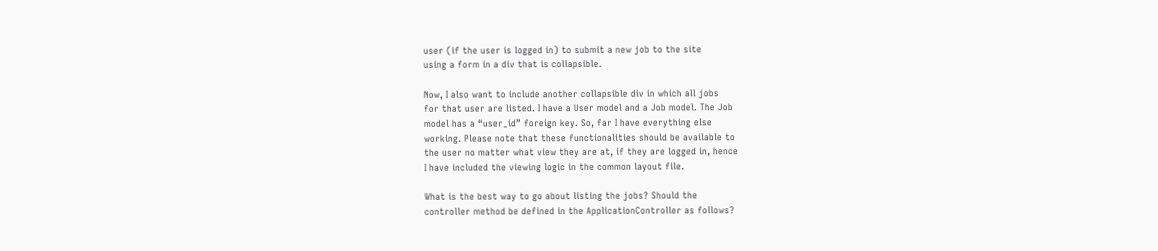user (if the user is logged in) to submit a new job to the site
using a form in a div that is collapsible.

Now, I also want to include another collapsible div in which all jobs
for that user are listed. I have a User model and a Job model. The Job
model has a “user_id” foreign key. So, far I have everything else
working. Please note that these functionalities should be available to
the user no matter what view they are at, if they are logged in, hence
I have included the viewing logic in the common layout file.

What is the best way to go about listing the jobs? Should the
controller method be defined in the ApplicationController as follows?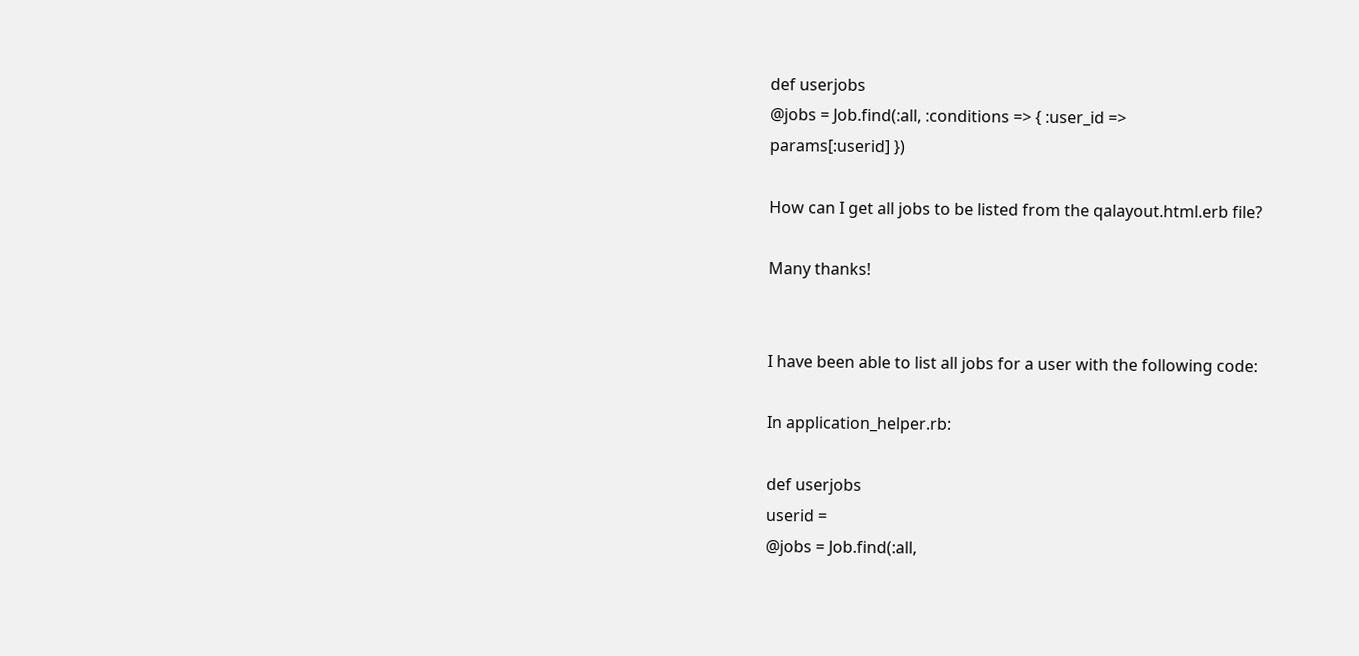def userjobs
@jobs = Job.find(:all, :conditions => { :user_id =>
params[:userid] })

How can I get all jobs to be listed from the qalayout.html.erb file?

Many thanks!


I have been able to list all jobs for a user with the following code:

In application_helper.rb:

def userjobs
userid =
@jobs = Job.find(:all,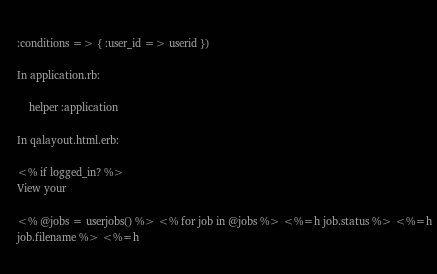:conditions => { :user_id => userid })

In application.rb:

    helper :application

In qalayout.html.erb:

<% if logged_in? %>
View your

<% @jobs = userjobs() %> <% for job in @jobs %> <%=h job.status %> <%=h job.filename %> <%=h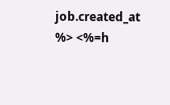job.created_at %> <%=h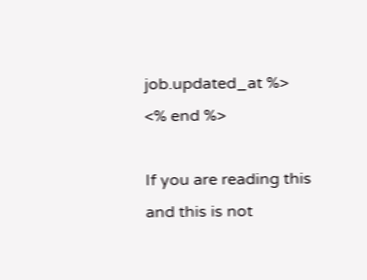job.updated_at %>
<% end %>

If you are reading this and this is not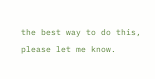the best way to do this,
please let me know.